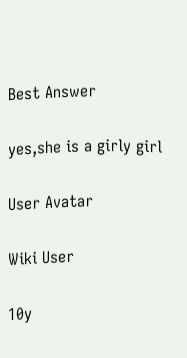Best Answer

yes,she is a girly girl

User Avatar

Wiki User

10y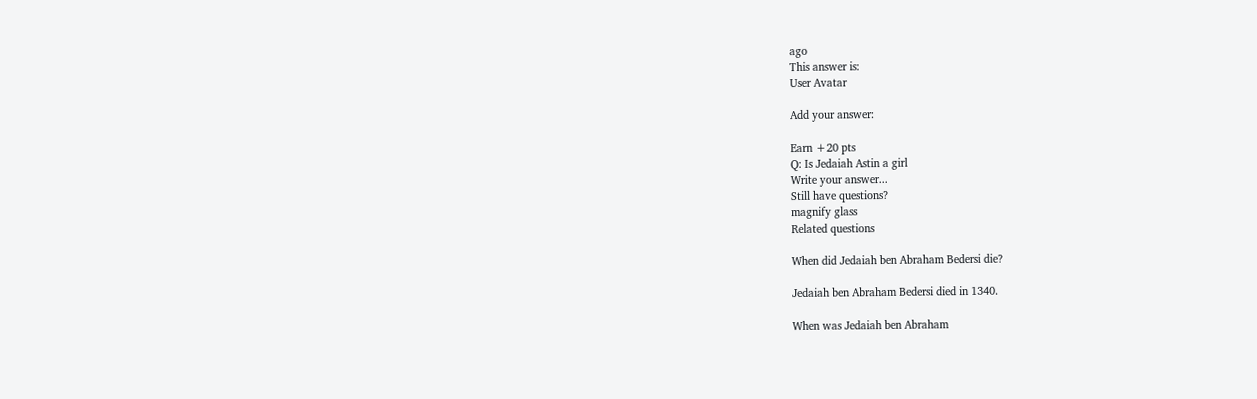ago
This answer is:
User Avatar

Add your answer:

Earn +20 pts
Q: Is Jedaiah Astin a girl
Write your answer...
Still have questions?
magnify glass
Related questions

When did Jedaiah ben Abraham Bedersi die?

Jedaiah ben Abraham Bedersi died in 1340.

When was Jedaiah ben Abraham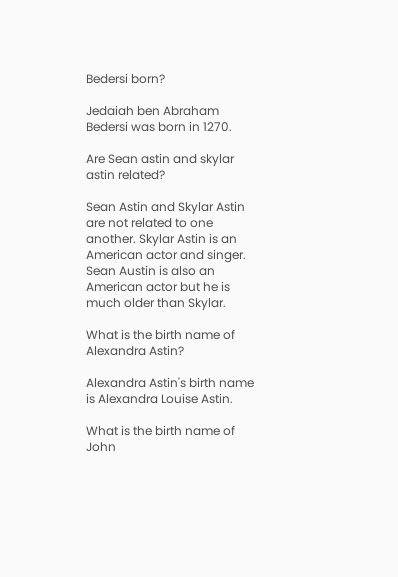Bedersi born?

Jedaiah ben Abraham Bedersi was born in 1270.

Are Sean astin and skylar astin related?

Sean Astin and Skylar Astin are not related to one another. Skylar Astin is an American actor and singer. Sean Austin is also an American actor but he is much older than Skylar.

What is the birth name of Alexandra Astin?

Alexandra Astin's birth name is Alexandra Louise Astin.

What is the birth name of John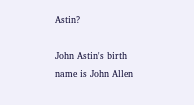Astin?

John Astin's birth name is John Allen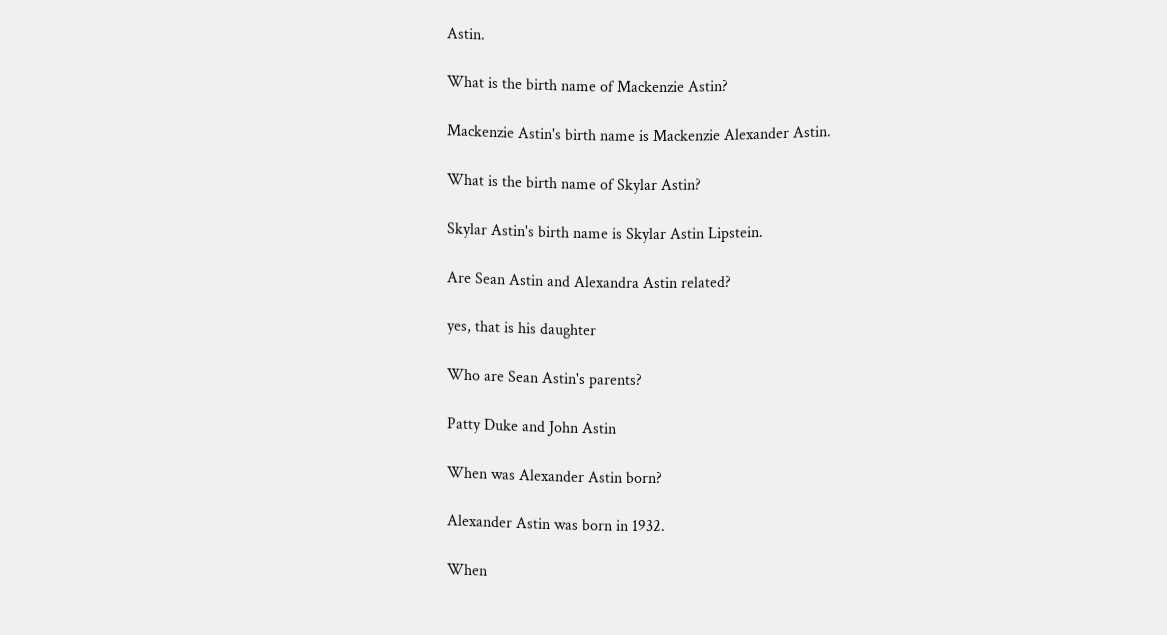Astin.

What is the birth name of Mackenzie Astin?

Mackenzie Astin's birth name is Mackenzie Alexander Astin.

What is the birth name of Skylar Astin?

Skylar Astin's birth name is Skylar Astin Lipstein.

Are Sean Astin and Alexandra Astin related?

yes, that is his daughter

Who are Sean Astin's parents?

Patty Duke and John Astin

When was Alexander Astin born?

Alexander Astin was born in 1932.

When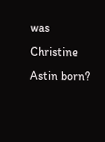was Christine Astin born?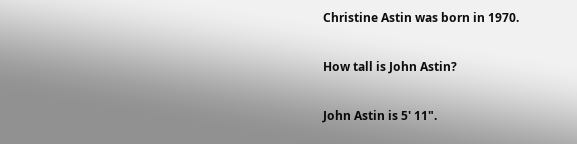Christine Astin was born in 1970.

How tall is John Astin?

John Astin is 5' 11".